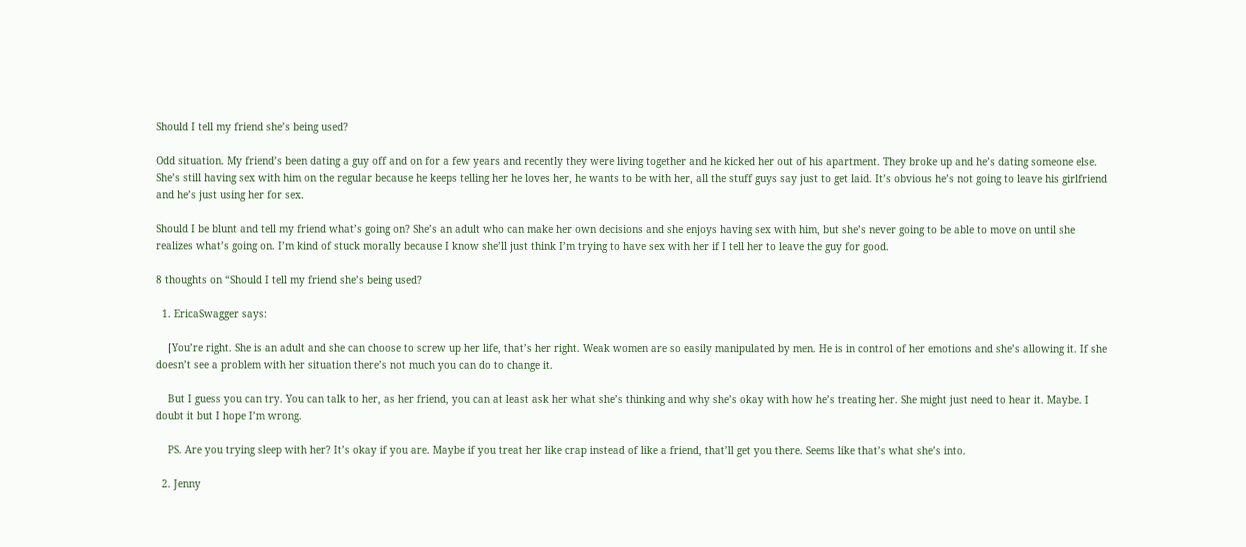Should I tell my friend she’s being used?

Odd situation. My friend’s been dating a guy off and on for a few years and recently they were living together and he kicked her out of his apartment. They broke up and he’s dating someone else. She’s still having sex with him on the regular because he keeps telling her he loves her, he wants to be with her, all the stuff guys say just to get laid. It’s obvious he’s not going to leave his girlfriend and he’s just using her for sex.

Should I be blunt and tell my friend what’s going on? She’s an adult who can make her own decisions and she enjoys having sex with him, but she’s never going to be able to move on until she realizes what’s going on. I’m kind of stuck morally because I know she’ll just think I’m trying to have sex with her if I tell her to leave the guy for good.

8 thoughts on “Should I tell my friend she’s being used?

  1. EricaSwagger says:

    [You’re right. She is an adult and she can choose to screw up her life, that’s her right. Weak women are so easily manipulated by men. He is in control of her emotions and she’s allowing it. If she doesn’t see a problem with her situation there’s not much you can do to change it.

    But I guess you can try. You can talk to her, as her friend, you can at least ask her what she’s thinking and why she’s okay with how he’s treating her. She might just need to hear it. Maybe. I doubt it but I hope I’m wrong.

    PS. Are you trying sleep with her? It’s okay if you are. Maybe if you treat her like crap instead of like a friend, that’ll get you there. Seems like that’s what she’s into.

  2. Jenny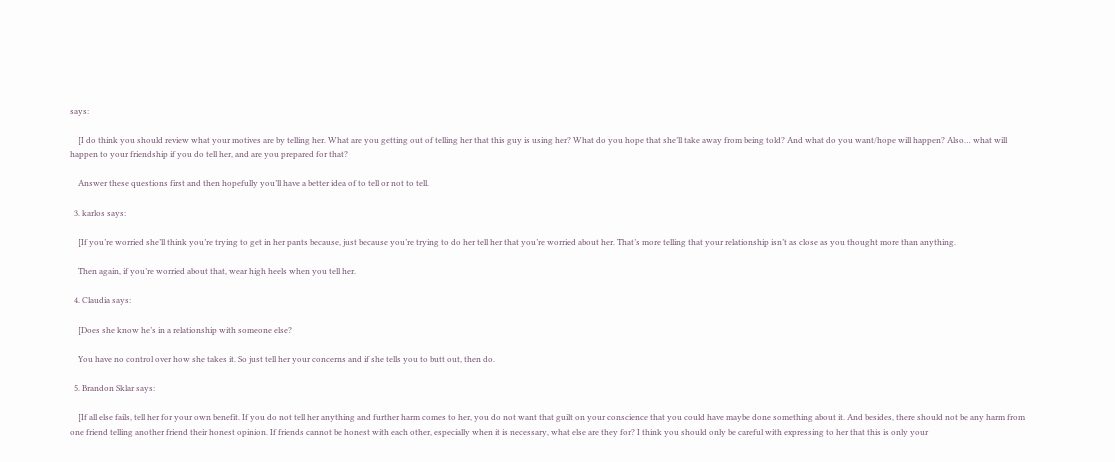says:

    [I do think you should review what your motives are by telling her. What are you getting out of telling her that this guy is using her? What do you hope that she’ll take away from being told? And what do you want/hope will happen? Also… what will happen to your friendship if you do tell her, and are you prepared for that?

    Answer these questions first and then hopefully you’ll have a better idea of to tell or not to tell.

  3. karlos says:

    [If you’re worried she’ll think you’re trying to get in her pants because, just because you’re trying to do her tell her that you’re worried about her. That’s more telling that your relationship isn’t as close as you thought more than anything.

    Then again, if you’re worried about that, wear high heels when you tell her.

  4. Claudia says:

    [Does she know he’s in a relationship with someone else?

    You have no control over how she takes it. So just tell her your concerns and if she tells you to butt out, then do.

  5. Brandon Sklar says:

    [If all else fails, tell her for your own benefit. If you do not tell her anything and further harm comes to her, you do not want that guilt on your conscience that you could have maybe done something about it. And besides, there should not be any harm from one friend telling another friend their honest opinion. If friends cannot be honest with each other, especially when it is necessary, what else are they for? I think you should only be careful with expressing to her that this is only your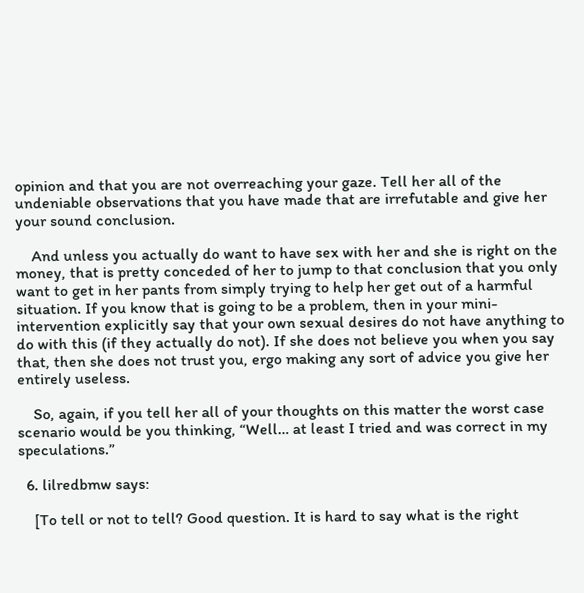opinion and that you are not overreaching your gaze. Tell her all of the undeniable observations that you have made that are irrefutable and give her your sound conclusion.

    And unless you actually do want to have sex with her and she is right on the money, that is pretty conceded of her to jump to that conclusion that you only want to get in her pants from simply trying to help her get out of a harmful situation. If you know that is going to be a problem, then in your mini-intervention explicitly say that your own sexual desires do not have anything to do with this (if they actually do not). If she does not believe you when you say that, then she does not trust you, ergo making any sort of advice you give her entirely useless.

    So, again, if you tell her all of your thoughts on this matter the worst case scenario would be you thinking, “Well… at least I tried and was correct in my speculations.”

  6. lilredbmw says:

    [To tell or not to tell? Good question. It is hard to say what is the right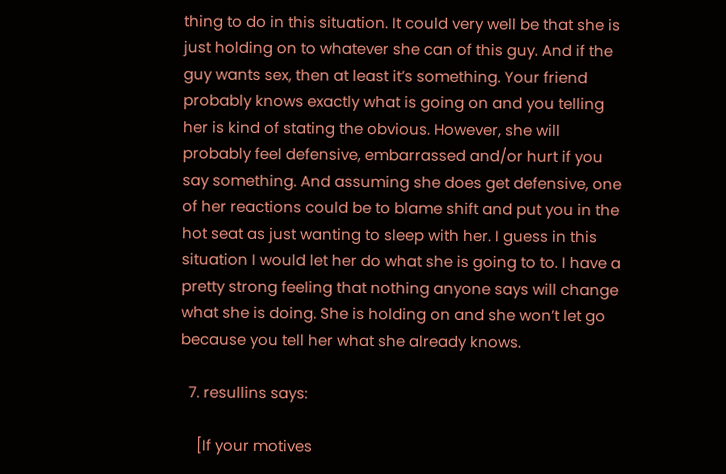thing to do in this situation. It could very well be that she is just holding on to whatever she can of this guy. And if the guy wants sex, then at least it’s something. Your friend probably knows exactly what is going on and you telling her is kind of stating the obvious. However, she will probably feel defensive, embarrassed and/or hurt if you say something. And assuming she does get defensive, one of her reactions could be to blame shift and put you in the hot seat as just wanting to sleep with her. I guess in this situation I would let her do what she is going to to. I have a pretty strong feeling that nothing anyone says will change what she is doing. She is holding on and she won’t let go because you tell her what she already knows.

  7. resullins says:

    [If your motives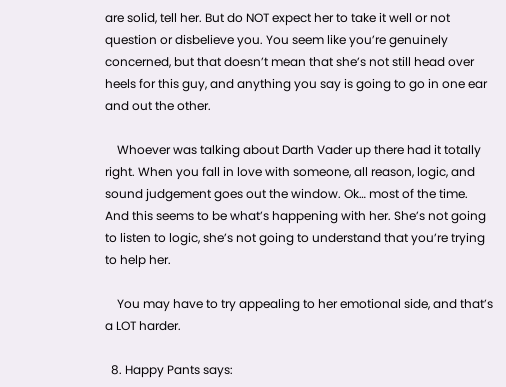are solid, tell her. But do NOT expect her to take it well or not question or disbelieve you. You seem like you’re genuinely concerned, but that doesn’t mean that she’s not still head over heels for this guy, and anything you say is going to go in one ear and out the other.

    Whoever was talking about Darth Vader up there had it totally right. When you fall in love with someone, all reason, logic, and sound judgement goes out the window. Ok… most of the time. And this seems to be what’s happening with her. She’s not going to listen to logic, she’s not going to understand that you’re trying to help her.

    You may have to try appealing to her emotional side, and that’s a LOT harder.

  8. Happy Pants says: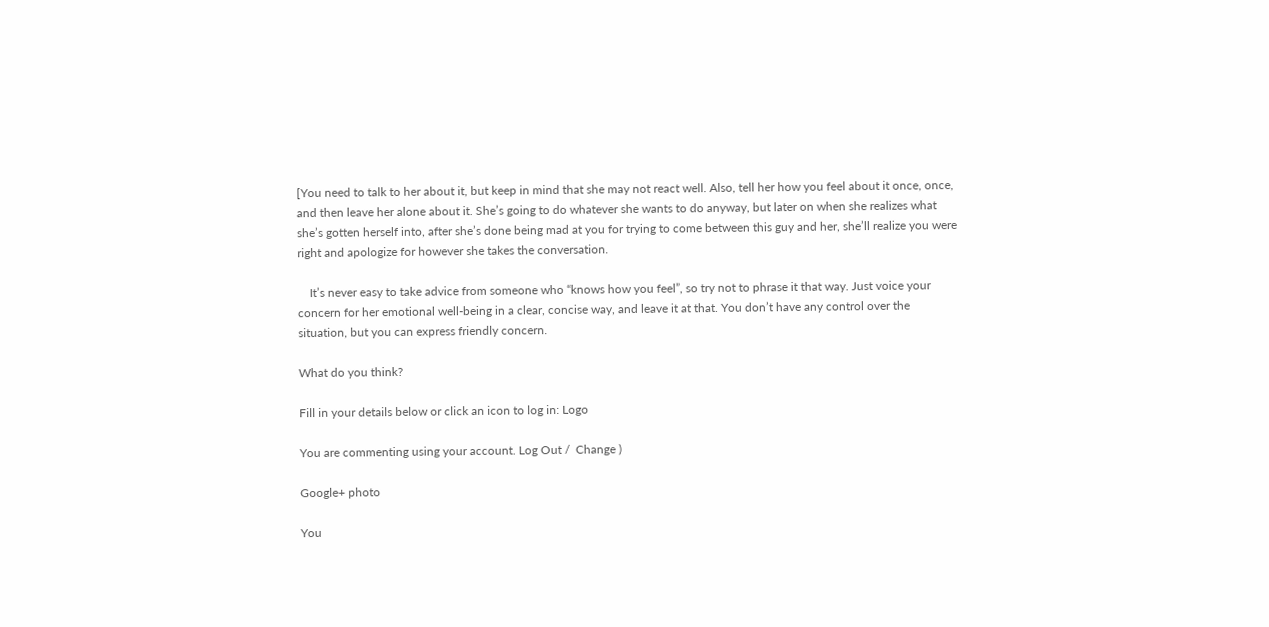[You need to talk to her about it, but keep in mind that she may not react well. Also, tell her how you feel about it once, once, and then leave her alone about it. She’s going to do whatever she wants to do anyway, but later on when she realizes what she’s gotten herself into, after she’s done being mad at you for trying to come between this guy and her, she’ll realize you were right and apologize for however she takes the conversation.

    It’s never easy to take advice from someone who “knows how you feel”, so try not to phrase it that way. Just voice your concern for her emotional well-being in a clear, concise way, and leave it at that. You don’t have any control over the situation, but you can express friendly concern.

What do you think?

Fill in your details below or click an icon to log in: Logo

You are commenting using your account. Log Out /  Change )

Google+ photo

You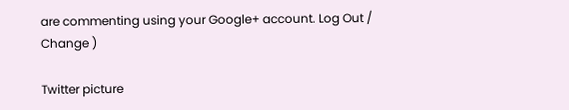are commenting using your Google+ account. Log Out /  Change )

Twitter picture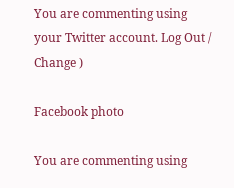You are commenting using your Twitter account. Log Out /  Change )

Facebook photo

You are commenting using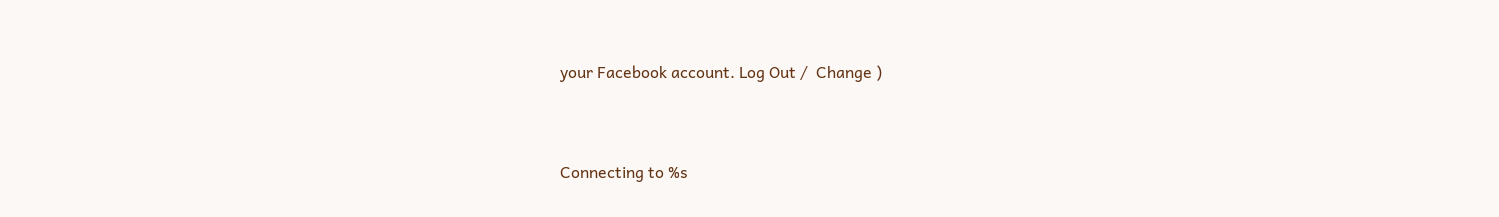your Facebook account. Log Out /  Change )


Connecting to %s